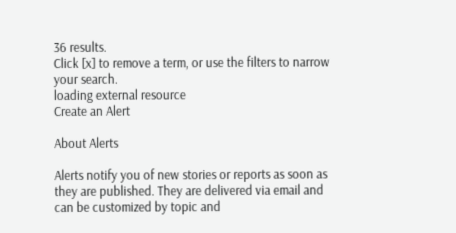36 results.
Click [x] to remove a term, or use the filters to narrow your search.
loading external resource
Create an Alert

About Alerts

Alerts notify you of new stories or reports as soon as they are published. They are delivered via email and can be customized by topic and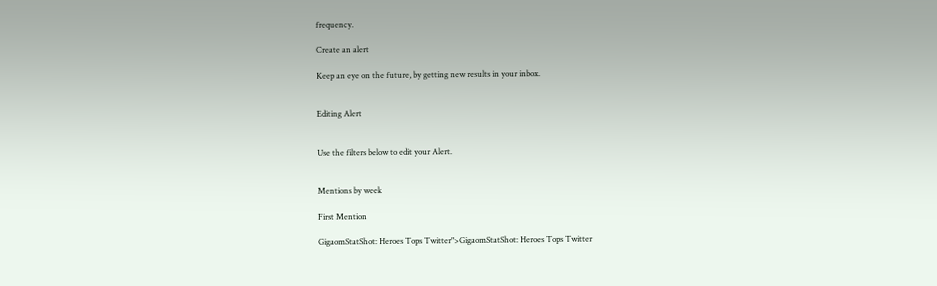frequency.

Create an alert

Keep an eye on the future, by getting new results in your inbox.


Editing Alert


Use the filters below to edit your Alert.


Mentions by week

First Mention

GigaomStatShot: Heroes Tops Twitter">GigaomStatShot: Heroes Tops Twitter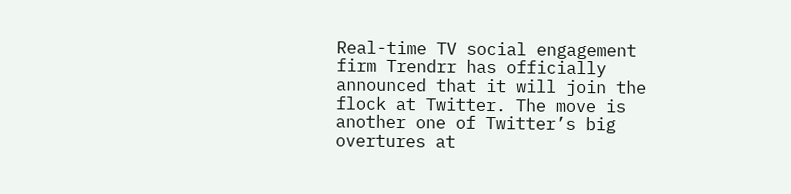Real-time TV social engagement firm Trendrr has officially announced that it will join the flock at Twitter. The move is another one of Twitter’s big overtures at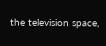the television space,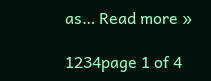as… Read more »

1234page 1 of 4